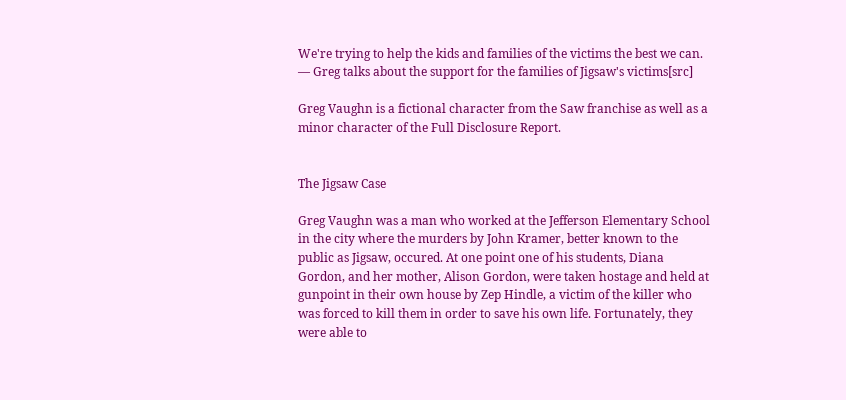We're trying to help the kids and families of the victims the best we can.
— Greg talks about the support for the families of Jigsaw's victims[src]

Greg Vaughn is a fictional character from the Saw franchise as well as a minor character of the Full Disclosure Report.


The Jigsaw Case

Greg Vaughn was a man who worked at the Jefferson Elementary School in the city where the murders by John Kramer, better known to the public as Jigsaw, occured. At one point one of his students, Diana Gordon, and her mother, Alison Gordon, were taken hostage and held at gunpoint in their own house by Zep Hindle, a victim of the killer who was forced to kill them in order to save his own life. Fortunately, they were able to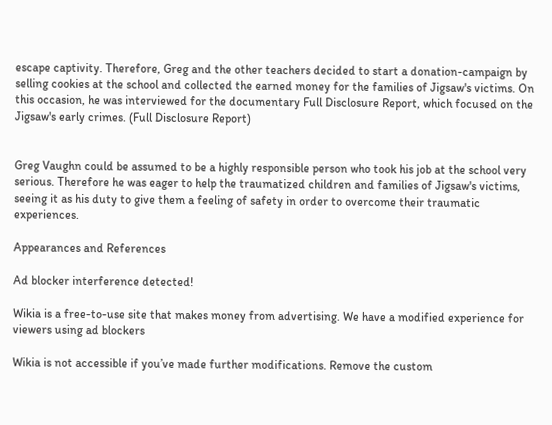escape captivity. Therefore, Greg and the other teachers decided to start a donation-campaign by selling cookies at the school and collected the earned money for the families of Jigsaw's victims. On this occasion, he was interviewed for the documentary Full Disclosure Report, which focused on the Jigsaw's early crimes. (Full Disclosure Report)


Greg Vaughn could be assumed to be a highly responsible person who took his job at the school very serious. Therefore he was eager to help the traumatized children and families of Jigsaw's victims, seeing it as his duty to give them a feeling of safety in order to overcome their traumatic experiences.

Appearances and References

Ad blocker interference detected!

Wikia is a free-to-use site that makes money from advertising. We have a modified experience for viewers using ad blockers

Wikia is not accessible if you’ve made further modifications. Remove the custom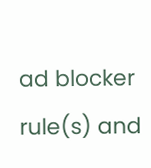ad blocker rule(s) and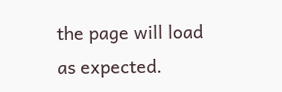the page will load as expected.